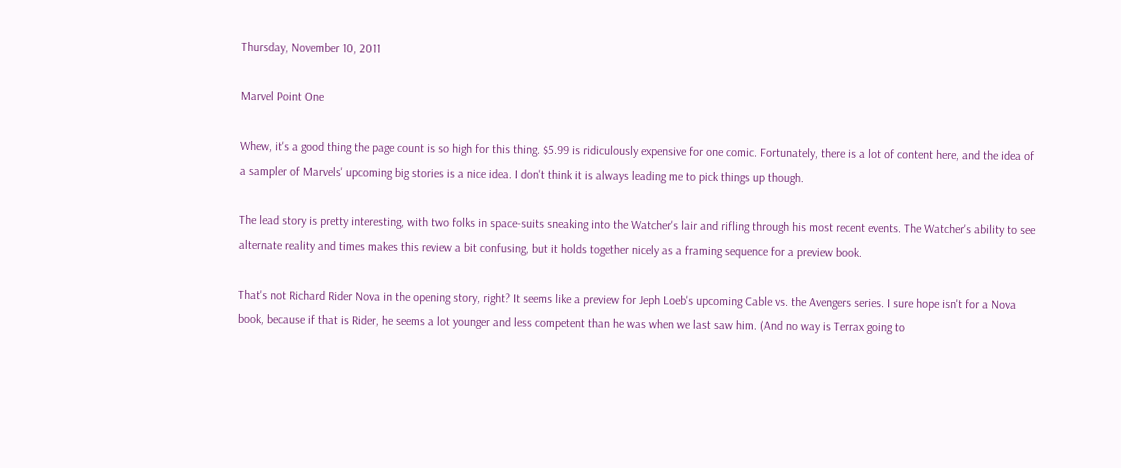Thursday, November 10, 2011

Marvel Point One

Whew, it's a good thing the page count is so high for this thing. $5.99 is ridiculously expensive for one comic. Fortunately, there is a lot of content here, and the idea of a sampler of Marvels' upcoming big stories is a nice idea. I don't think it is always leading me to pick things up though.

The lead story is pretty interesting, with two folks in space-suits sneaking into the Watcher's lair and rifling through his most recent events. The Watcher's ability to see alternate reality and times makes this review a bit confusing, but it holds together nicely as a framing sequence for a preview book.

That's not Richard Rider Nova in the opening story, right? It seems like a preview for Jeph Loeb's upcoming Cable vs. the Avengers series. I sure hope isn't for a Nova book, because if that is Rider, he seems a lot younger and less competent than he was when we last saw him. (And no way is Terrax going to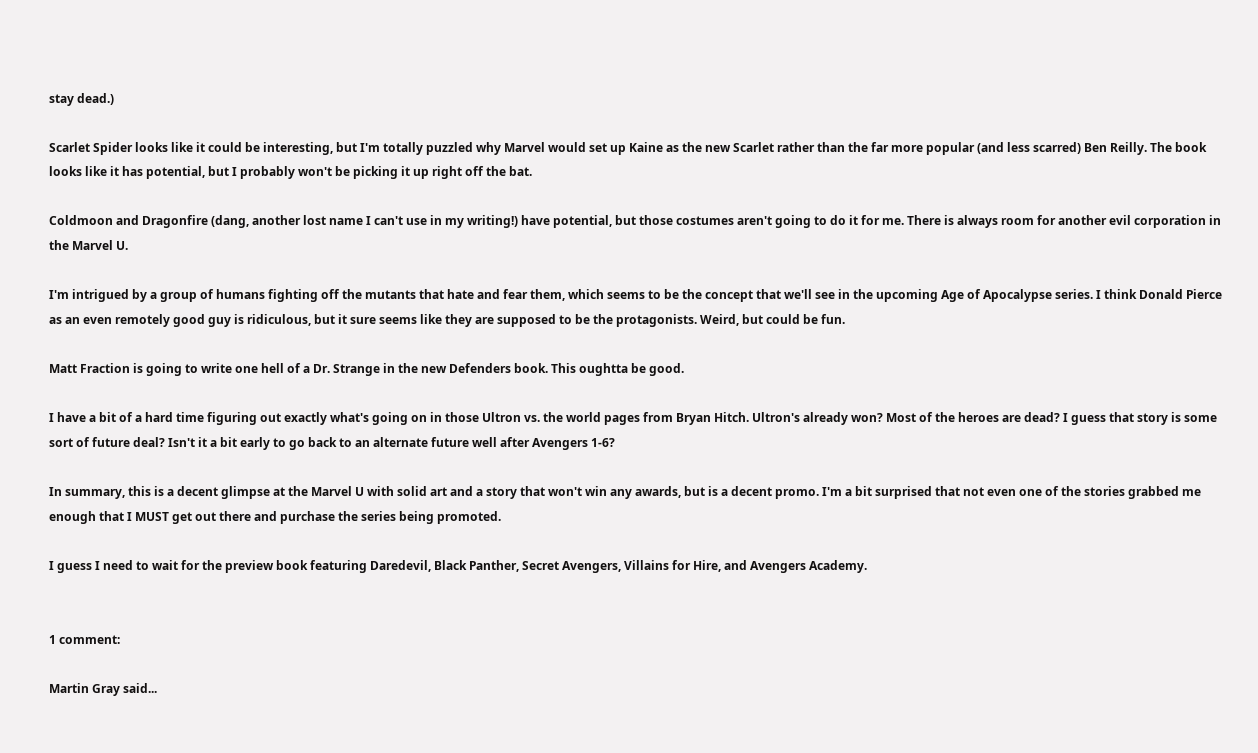stay dead.)

Scarlet Spider looks like it could be interesting, but I'm totally puzzled why Marvel would set up Kaine as the new Scarlet rather than the far more popular (and less scarred) Ben Reilly. The book looks like it has potential, but I probably won't be picking it up right off the bat.

Coldmoon and Dragonfire (dang, another lost name I can't use in my writing!) have potential, but those costumes aren't going to do it for me. There is always room for another evil corporation in the Marvel U.

I'm intrigued by a group of humans fighting off the mutants that hate and fear them, which seems to be the concept that we'll see in the upcoming Age of Apocalypse series. I think Donald Pierce as an even remotely good guy is ridiculous, but it sure seems like they are supposed to be the protagonists. Weird, but could be fun.

Matt Fraction is going to write one hell of a Dr. Strange in the new Defenders book. This oughtta be good.

I have a bit of a hard time figuring out exactly what's going on in those Ultron vs. the world pages from Bryan Hitch. Ultron's already won? Most of the heroes are dead? I guess that story is some sort of future deal? Isn't it a bit early to go back to an alternate future well after Avengers 1-6?

In summary, this is a decent glimpse at the Marvel U with solid art and a story that won't win any awards, but is a decent promo. I'm a bit surprised that not even one of the stories grabbed me enough that I MUST get out there and purchase the series being promoted.

I guess I need to wait for the preview book featuring Daredevil, Black Panther, Secret Avengers, Villains for Hire, and Avengers Academy.


1 comment:

Martin Gray said...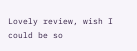Lovely review, wish I could be so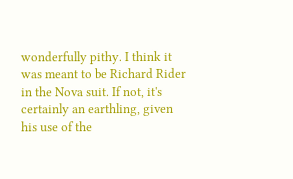wonderfully pithy. I think it was meant to be Richard Rider in the Nova suit. If not, it's certainly an earthling, given his use of the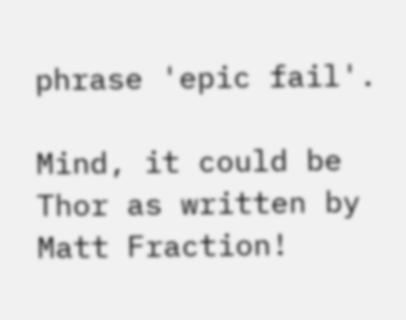phrase 'epic fail'.

Mind, it could be Thor as written by Matt Fraction!